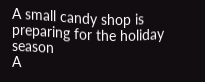A small candy shop is preparing for the holiday season
A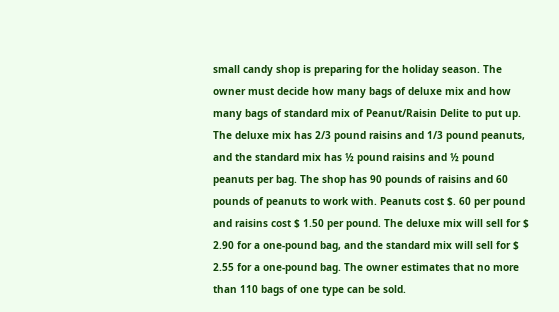small candy shop is preparing for the holiday season. The owner must decide how many bags of deluxe mix and how many bags of standard mix of Peanut/Raisin Delite to put up. The deluxe mix has 2/3 pound raisins and 1/3 pound peanuts, and the standard mix has ½ pound raisins and ½ pound peanuts per bag. The shop has 90 pounds of raisins and 60 pounds of peanuts to work with. Peanuts cost $. 60 per pound and raisins cost $ 1.50 per pound. The deluxe mix will sell for $ 2.90 for a one-pound bag, and the standard mix will sell for $ 2.55 for a one-pound bag. The owner estimates that no more than 110 bags of one type can be sold.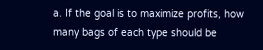a. If the goal is to maximize profits, how many bags of each type should be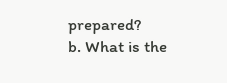prepared?
b. What is the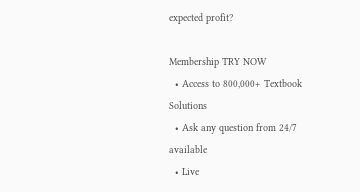expected profit?

Membership TRY NOW
  • Access to 800,000+ Textbook Solutions
  • Ask any question from 24/7 available
  • Live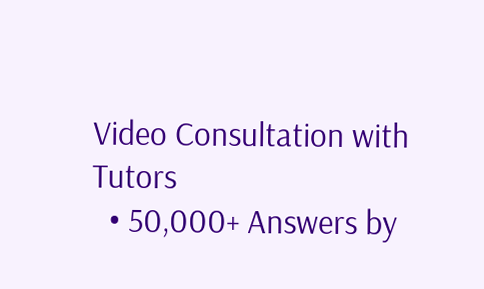Video Consultation with Tutors
  • 50,000+ Answers by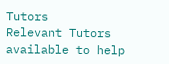Tutors
Relevant Tutors available to help